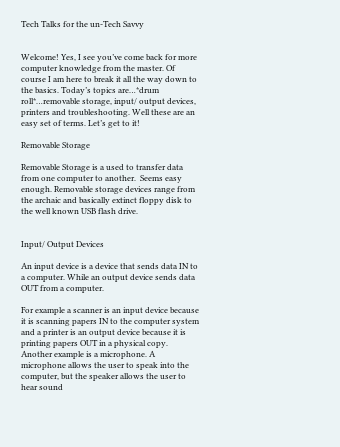Tech Talks for the un-Tech Savvy


Welcome! Yes, I see you’ve come back for more computer knowledge from the master. Of course I am here to break it all the way down to the basics. Today’s topics are…*drum roll*…removable storage, input/ output devices, printers and troubleshooting. Well these are an easy set of terms. Let’s get to it!

Removable Storage

Removable Storage is a used to transfer data from one computer to another.  Seems easy enough. Removable storage devices range from the archaic and basically extinct floppy disk to the well known USB flash drive.


Input/ Output Devices

An input device is a device that sends data IN to a computer. While an output device sends data OUT from a computer.

For example a scanner is an input device because it is scanning papers IN to the computer system and a printer is an output device because it is printing papers OUT in a physical copy. Another example is a microphone. A microphone allows the user to speak into the computer, but the speaker allows the user to hear sound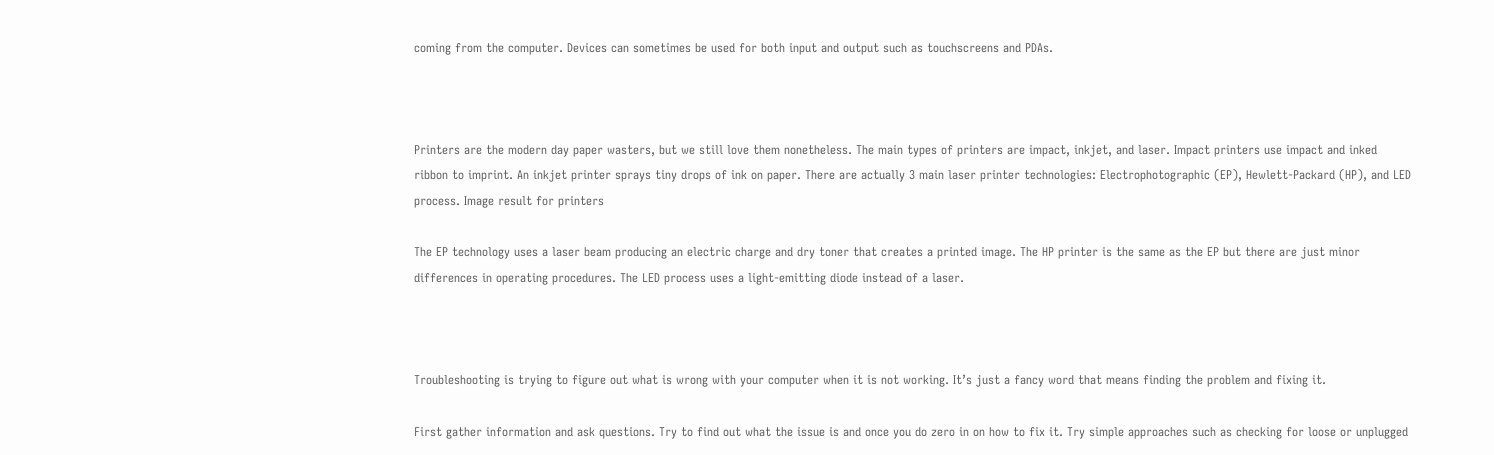coming from the computer. Devices can sometimes be used for both input and output such as touchscreens and PDAs.



Printers are the modern day paper wasters, but we still love them nonetheless. The main types of printers are impact, inkjet, and laser. Impact printers use impact and inked ribbon to imprint. An inkjet printer sprays tiny drops of ink on paper. There are actually 3 main laser printer technologies: Electrophotographic (EP), Hewlett-Packard (HP), and LED process. Image result for printers

The EP technology uses a laser beam producing an electric charge and dry toner that creates a printed image. The HP printer is the same as the EP but there are just minor differences in operating procedures. The LED process uses a light-emitting diode instead of a laser.



Troubleshooting is trying to figure out what is wrong with your computer when it is not working. It’s just a fancy word that means finding the problem and fixing it.

First gather information and ask questions. Try to find out what the issue is and once you do zero in on how to fix it. Try simple approaches such as checking for loose or unplugged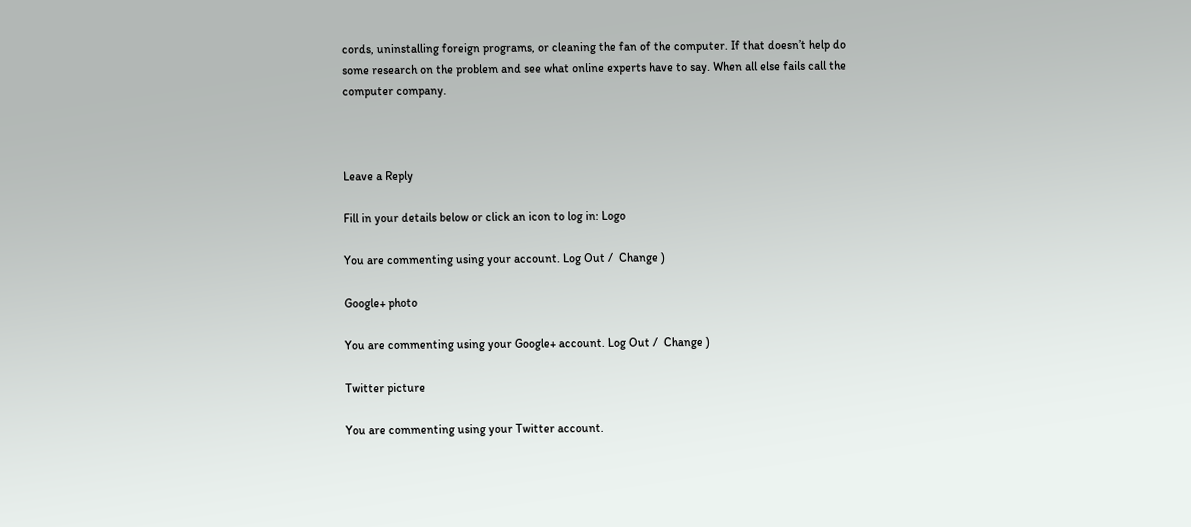cords, uninstalling foreign programs, or cleaning the fan of the computer. If that doesn’t help do some research on the problem and see what online experts have to say. When all else fails call the computer company.



Leave a Reply

Fill in your details below or click an icon to log in: Logo

You are commenting using your account. Log Out /  Change )

Google+ photo

You are commenting using your Google+ account. Log Out /  Change )

Twitter picture

You are commenting using your Twitter account.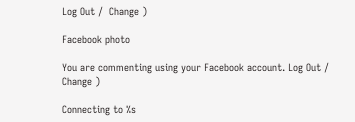Log Out /  Change )

Facebook photo

You are commenting using your Facebook account. Log Out /  Change )

Connecting to %s